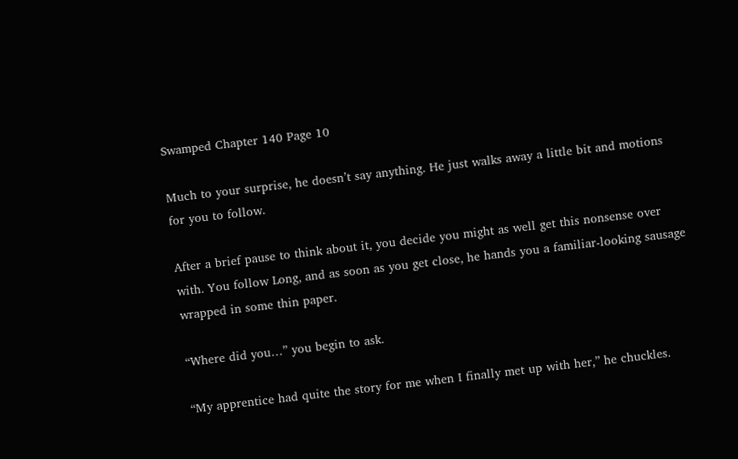Swamped Chapter 140 Page 10

Much to your surprise, he doesn’t say anything. He just walks away a little bit and motions for you to follow.

After a brief pause to think about it, you decide you might as well get this nonsense over with. You follow Long, and as soon as you get close, he hands you a familiar-looking sausage wrapped in some thin paper.

“Where did you…” you begin to ask.

“My apprentice had quite the story for me when I finally met up with her,” he chuckles.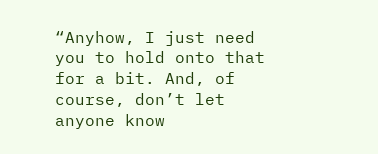“Anyhow, I just need you to hold onto that for a bit. And, of course, don’t let anyone know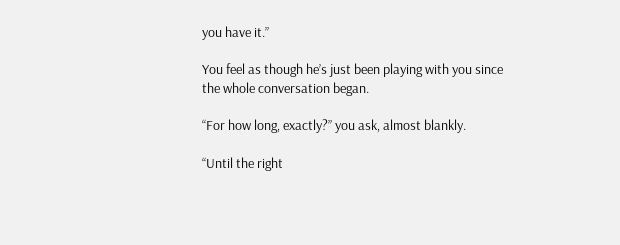you have it.”

You feel as though he’s just been playing with you since the whole conversation began.

“For how long, exactly?” you ask, almost blankly.

“Until the right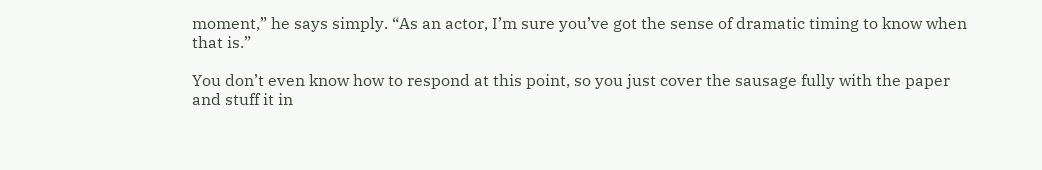moment,” he says simply. “As an actor, I’m sure you’ve got the sense of dramatic timing to know when that is.”

You don’t even know how to respond at this point, so you just cover the sausage fully with the paper and stuff it in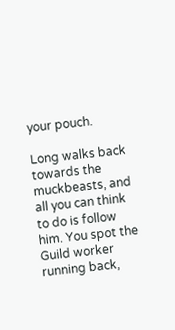your pouch.

Long walks back towards the muckbeasts, and all you can think to do is follow him. You spot the Guild worker running back,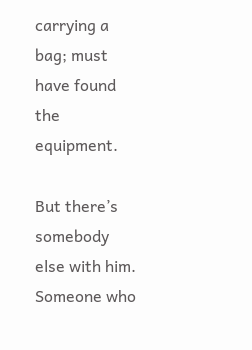carrying a bag; must have found the equipment.

But there’s somebody else with him. Someone who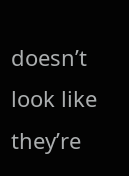doesn’t look like they’re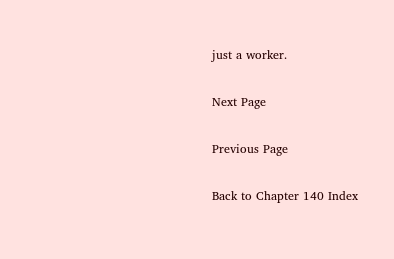just a worker.

Next Page

Previous Page

Back to Chapter 140 Index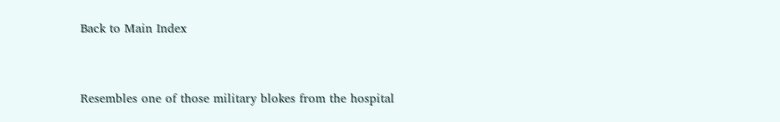Back to Main Index


Resembles one of those military blokes from the hospital